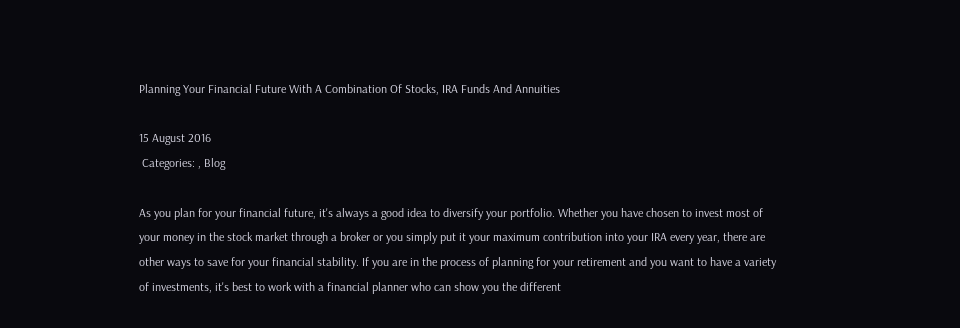Planning Your Financial Future With A Combination Of Stocks, IRA Funds And Annuities

15 August 2016
 Categories: , Blog

As you plan for your financial future, it's always a good idea to diversify your portfolio. Whether you have chosen to invest most of your money in the stock market through a broker or you simply put it your maximum contribution into your IRA every year, there are other ways to save for your financial stability. If you are in the process of planning for your retirement and you want to have a variety of investments, it's best to work with a financial planner who can show you the different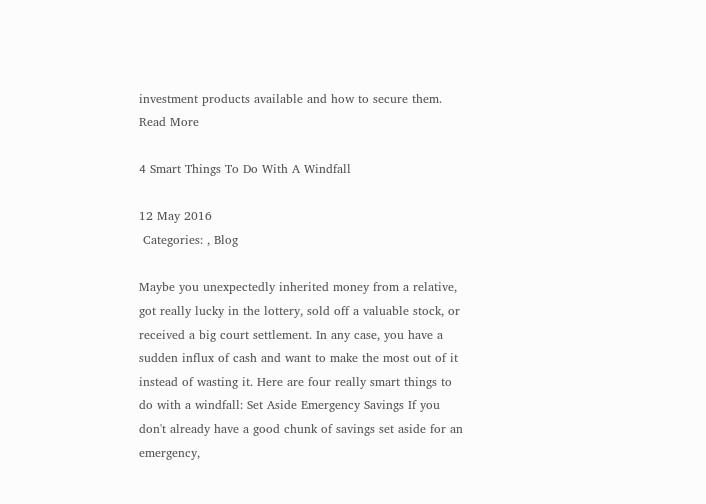investment products available and how to secure them. Read More

4 Smart Things To Do With A Windfall

12 May 2016
 Categories: , Blog

Maybe you unexpectedly inherited money from a relative, got really lucky in the lottery, sold off a valuable stock, or received a big court settlement. In any case, you have a sudden influx of cash and want to make the most out of it instead of wasting it. Here are four really smart things to do with a windfall: Set Aside Emergency Savings If you don't already have a good chunk of savings set aside for an emergency,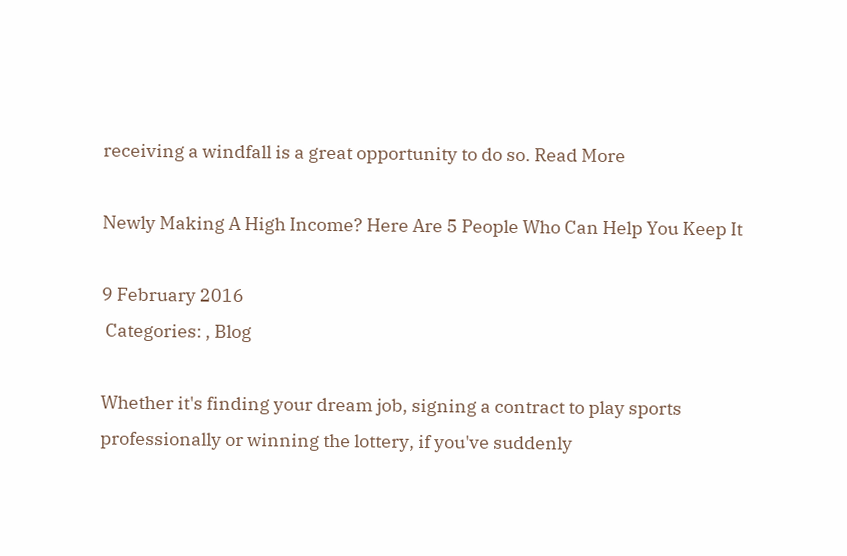receiving a windfall is a great opportunity to do so. Read More

Newly Making A High Income? Here Are 5 People Who Can Help You Keep It

9 February 2016
 Categories: , Blog

Whether it's finding your dream job, signing a contract to play sports professionally or winning the lottery, if you've suddenly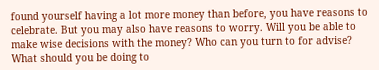found yourself having a lot more money than before, you have reasons to celebrate. But you may also have reasons to worry. Will you be able to make wise decisions with the money? Who can you turn to for advise? What should you be doing to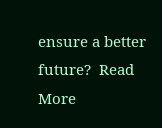ensure a better future?  Read More